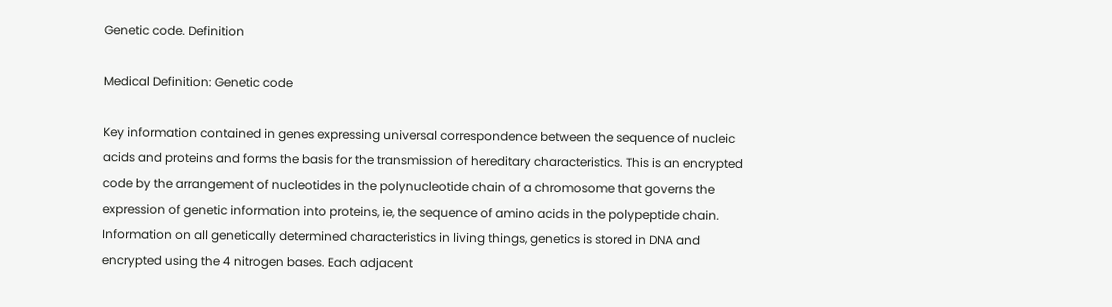Genetic code. Definition

Medical Definition: Genetic code

Key information contained in genes expressing universal correspondence between the sequence of nucleic acids and proteins and forms the basis for the transmission of hereditary characteristics. This is an encrypted code by the arrangement of nucleotides in the polynucleotide chain of a chromosome that governs the expression of genetic information into proteins, ie, the sequence of amino acids in the polypeptide chain. Information on all genetically determined characteristics in living things, genetics is stored in DNA and encrypted using the 4 nitrogen bases. Each adjacent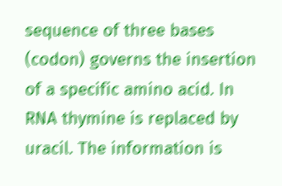sequence of three bases (codon) governs the insertion of a specific amino acid. In RNA thymine is replaced by uracil. The information is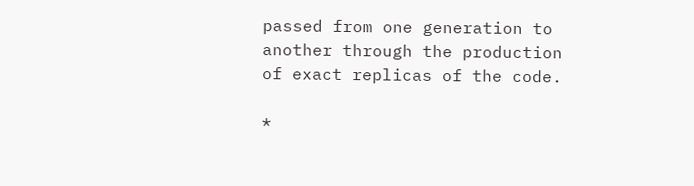passed from one generation to another through the production of exact replicas of the code.

*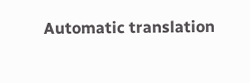Automatic translation